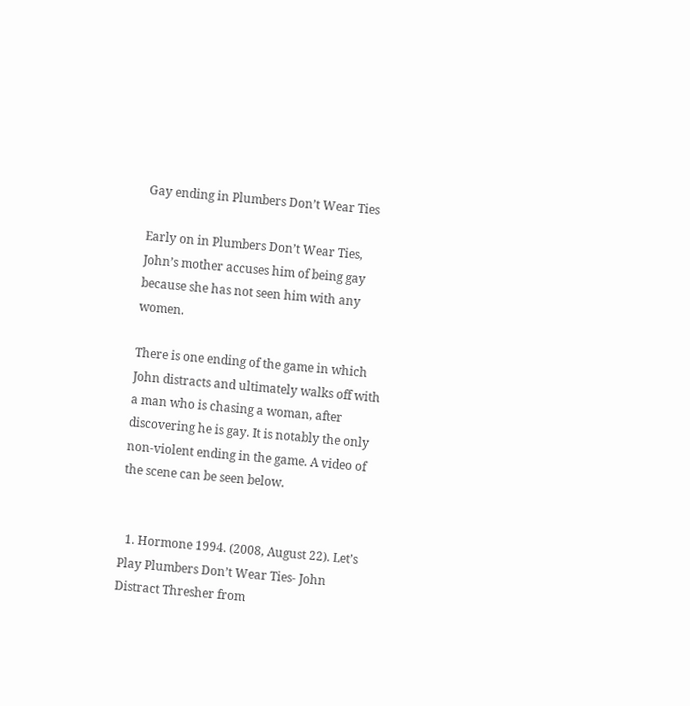Gay ending in Plumbers Don’t Wear Ties

Early on in Plumbers Don’t Wear Ties, John’s mother accuses him of being gay because she has not seen him with any women.

There is one ending of the game in which John distracts and ultimately walks off with a man who is chasing a woman, after discovering he is gay. It is notably the only non-violent ending in the game. A video of the scene can be seen below.


  1. Hormone 1994. (2008, August 22). Let’s Play Plumbers Don’t Wear Ties- John Distract Thresher from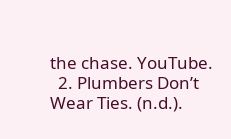the chase. YouTube.
  2. Plumbers Don’t Wear Ties. (n.d.).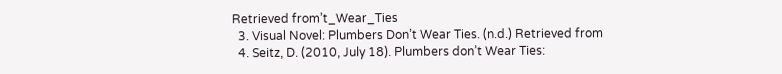Retrieved from’t_Wear_Ties
  3. Visual Novel: Plumbers Don’t Wear Ties. (n.d.) Retrieved from
  4. Seitz, D. (2010, July 18). Plumbers don’t Wear Ties: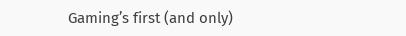Gaming’s first (and only)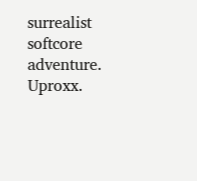surrealist softcore adventure. Uproxx.